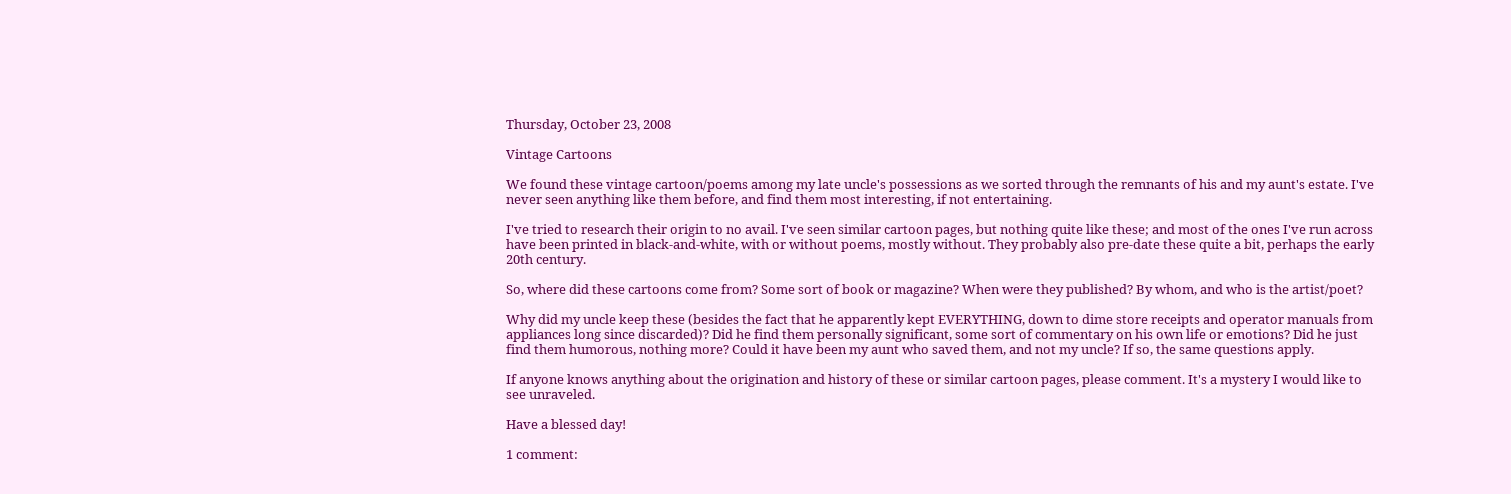Thursday, October 23, 2008

Vintage Cartoons

We found these vintage cartoon/poems among my late uncle's possessions as we sorted through the remnants of his and my aunt's estate. I've never seen anything like them before, and find them most interesting, if not entertaining.

I've tried to research their origin to no avail. I've seen similar cartoon pages, but nothing quite like these; and most of the ones I've run across have been printed in black-and-white, with or without poems, mostly without. They probably also pre-date these quite a bit, perhaps the early 20th century.

So, where did these cartoons come from? Some sort of book or magazine? When were they published? By whom, and who is the artist/poet?

Why did my uncle keep these (besides the fact that he apparently kept EVERYTHING, down to dime store receipts and operator manuals from appliances long since discarded)? Did he find them personally significant, some sort of commentary on his own life or emotions? Did he just find them humorous, nothing more? Could it have been my aunt who saved them, and not my uncle? If so, the same questions apply.

If anyone knows anything about the origination and history of these or similar cartoon pages, please comment. It's a mystery I would like to see unraveled.

Have a blessed day!

1 comment: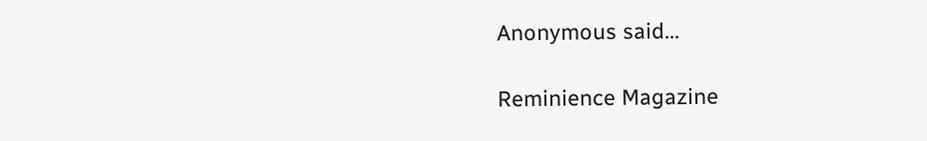Anonymous said...

Reminience Magazine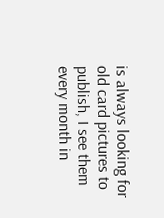is always looking for old card pictures to publish, I see them every month in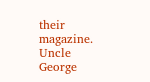their magazine. Uncle George